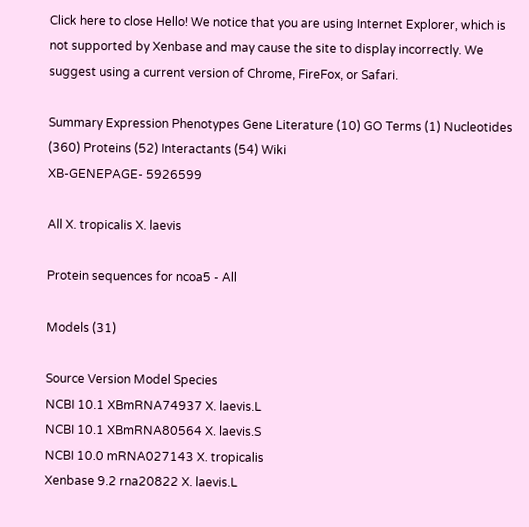Click here to close Hello! We notice that you are using Internet Explorer, which is not supported by Xenbase and may cause the site to display incorrectly. We suggest using a current version of Chrome, FireFox, or Safari.

Summary Expression Phenotypes Gene Literature (10) GO Terms (1) Nucleotides (360) Proteins (52) Interactants (54) Wiki
XB-GENEPAGE- 5926599

All X. tropicalis X. laevis

Protein sequences for ncoa5 - All

Models (31)

Source Version Model Species
NCBI 10.1 XBmRNA74937 X. laevis.L
NCBI 10.1 XBmRNA80564 X. laevis.S
NCBI 10.0 mRNA027143 X. tropicalis
Xenbase 9.2 rna20822 X. laevis.L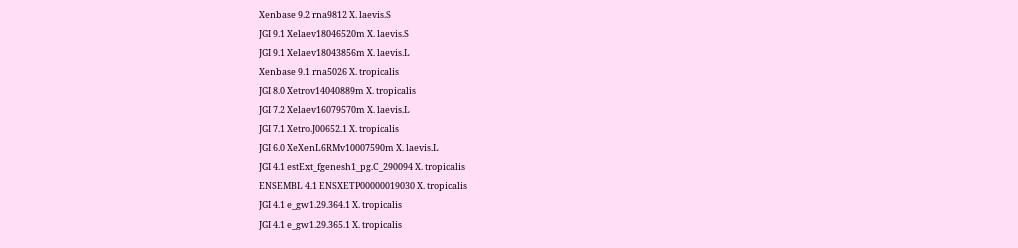Xenbase 9.2 rna9812 X. laevis.S
JGI 9.1 Xelaev18046520m X. laevis.S
JGI 9.1 Xelaev18043856m X. laevis.L
Xenbase 9.1 rna5026 X. tropicalis
JGI 8.0 Xetrov14040889m X. tropicalis
JGI 7.2 Xelaev16079570m X. laevis.L
JGI 7.1 Xetro.J00652.1 X. tropicalis
JGI 6.0 XeXenL6RMv10007590m X. laevis.L
JGI 4.1 estExt_fgenesh1_pg.C_290094 X. tropicalis
ENSEMBL 4.1 ENSXETP00000019030 X. tropicalis
JGI 4.1 e_gw1.29.364.1 X. tropicalis
JGI 4.1 e_gw1.29.365.1 X. tropicalis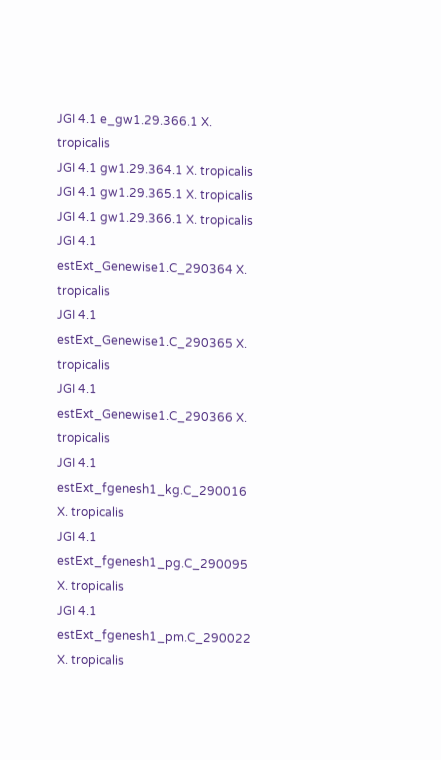JGI 4.1 e_gw1.29.366.1 X. tropicalis
JGI 4.1 gw1.29.364.1 X. tropicalis
JGI 4.1 gw1.29.365.1 X. tropicalis
JGI 4.1 gw1.29.366.1 X. tropicalis
JGI 4.1 estExt_Genewise1.C_290364 X. tropicalis
JGI 4.1 estExt_Genewise1.C_290365 X. tropicalis
JGI 4.1 estExt_Genewise1.C_290366 X. tropicalis
JGI 4.1 estExt_fgenesh1_kg.C_290016 X. tropicalis
JGI 4.1 estExt_fgenesh1_pg.C_290095 X. tropicalis
JGI 4.1 estExt_fgenesh1_pm.C_290022 X. tropicalis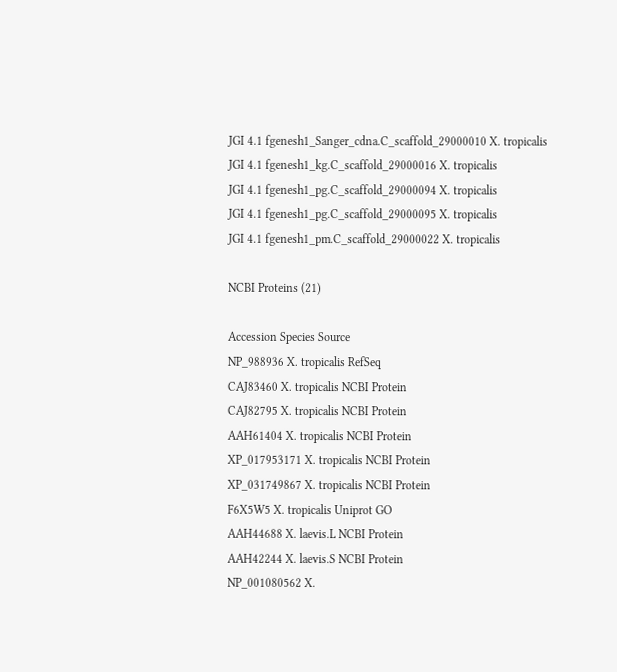JGI 4.1 fgenesh1_Sanger_cdna.C_scaffold_29000010 X. tropicalis
JGI 4.1 fgenesh1_kg.C_scaffold_29000016 X. tropicalis
JGI 4.1 fgenesh1_pg.C_scaffold_29000094 X. tropicalis
JGI 4.1 fgenesh1_pg.C_scaffold_29000095 X. tropicalis
JGI 4.1 fgenesh1_pm.C_scaffold_29000022 X. tropicalis

NCBI Proteins (21)

Accession Species Source
NP_988936 X. tropicalis RefSeq
CAJ83460 X. tropicalis NCBI Protein
CAJ82795 X. tropicalis NCBI Protein
AAH61404 X. tropicalis NCBI Protein
XP_017953171 X. tropicalis NCBI Protein
XP_031749867 X. tropicalis NCBI Protein
F6X5W5 X. tropicalis Uniprot GO
AAH44688 X. laevis.L NCBI Protein
AAH42244 X. laevis.S NCBI Protein
NP_001080562 X.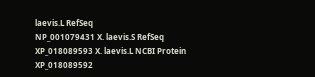laevis.L RefSeq
NP_001079431 X. laevis.S RefSeq
XP_018089593 X. laevis.L NCBI Protein
XP_018089592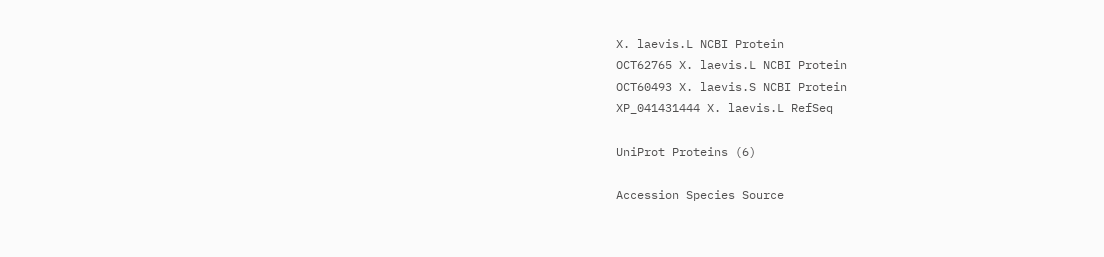X. laevis.L NCBI Protein
OCT62765 X. laevis.L NCBI Protein
OCT60493 X. laevis.S NCBI Protein
XP_041431444 X. laevis.L RefSeq

UniProt Proteins (6)

Accession Species Source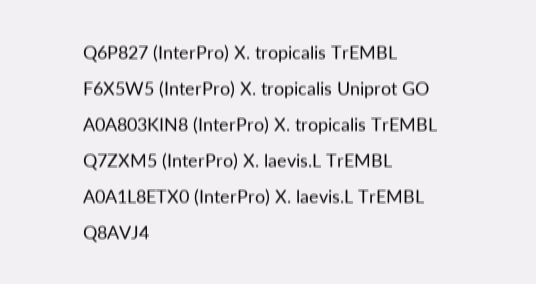Q6P827 (InterPro) X. tropicalis TrEMBL
F6X5W5 (InterPro) X. tropicalis Uniprot GO
A0A803KIN8 (InterPro) X. tropicalis TrEMBL
Q7ZXM5 (InterPro) X. laevis.L TrEMBL
A0A1L8ETX0 (InterPro) X. laevis.L TrEMBL
Q8AVJ4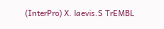(InterPro) X. laevis.S TrEMBL